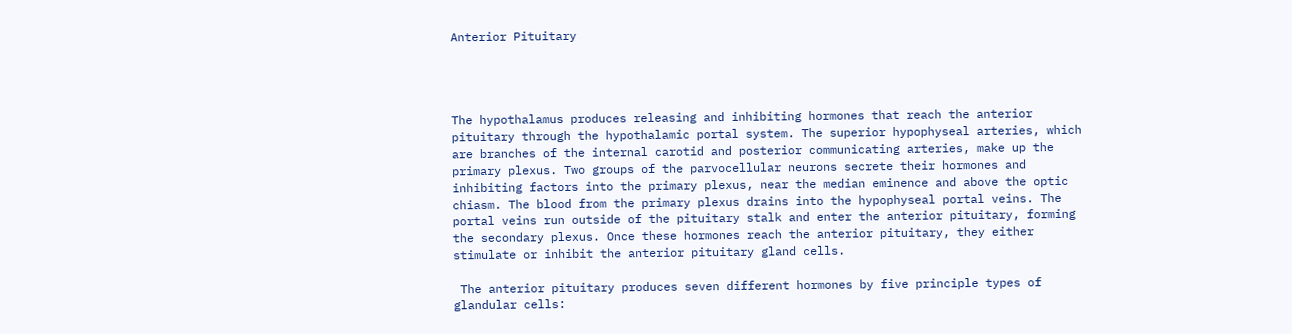Anterior Pituitary




The hypothalamus produces releasing and inhibiting hormones that reach the anterior pituitary through the hypothalamic portal system. The superior hypophyseal arteries, which are branches of the internal carotid and posterior communicating arteries, make up the primary plexus. Two groups of the parvocellular neurons secrete their hormones and inhibiting factors into the primary plexus, near the median eminence and above the optic chiasm. The blood from the primary plexus drains into the hypophyseal portal veins. The portal veins run outside of the pituitary stalk and enter the anterior pituitary, forming the secondary plexus. Once these hormones reach the anterior pituitary, they either stimulate or inhibit the anterior pituitary gland cells.

 The anterior pituitary produces seven different hormones by five principle types of glandular cells: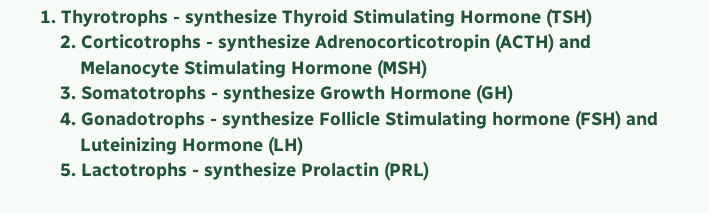1. Thyrotrophs - synthesize Thyroid Stimulating Hormone (TSH)
    2. Corticotrophs - synthesize Adrenocorticotropin (ACTH) and
        Melanocyte Stimulating Hormone (MSH)
    3. Somatotrophs - synthesize Growth Hormone (GH)
    4. Gonadotrophs - synthesize Follicle Stimulating hormone (FSH) and
        Luteinizing Hormone (LH)
    5. Lactotrophs - synthesize Prolactin (PRL)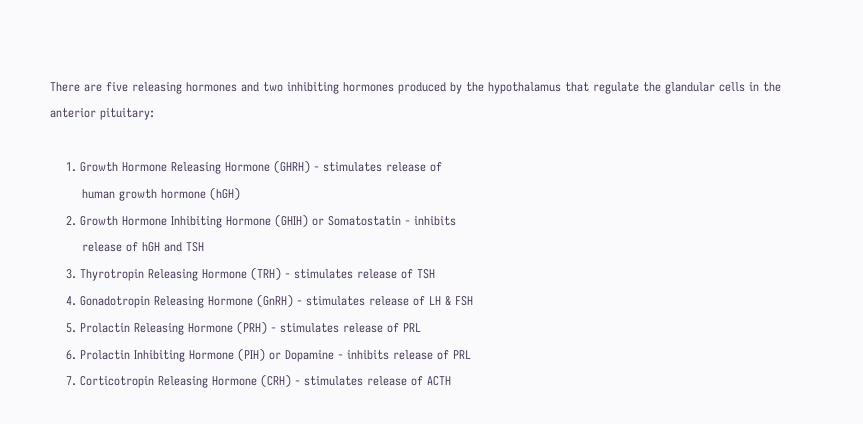There are five releasing hormones and two inhibiting hormones produced by the hypothalamus that regulate the glandular cells in the anterior pituitary:

    1. Growth Hormone Releasing Hormone (GHRH) - stimulates release of
        human growth hormone (hGH)
    2. Growth Hormone Inhibiting Hormone (GHIH) or Somatostatin - inhibits
        release of hGH and TSH
    3. Thyrotropin Releasing Hormone (TRH) - stimulates release of TSH
    4. Gonadotropin Releasing Hormone (GnRH) - stimulates release of LH & FSH
    5. Prolactin Releasing Hormone (PRH) - stimulates release of PRL
    6. Prolactin Inhibiting Hormone (PIH) or Dopamine - inhibits release of PRL
    7. Corticotropin Releasing Hormone (CRH) - stimulates release of ACTH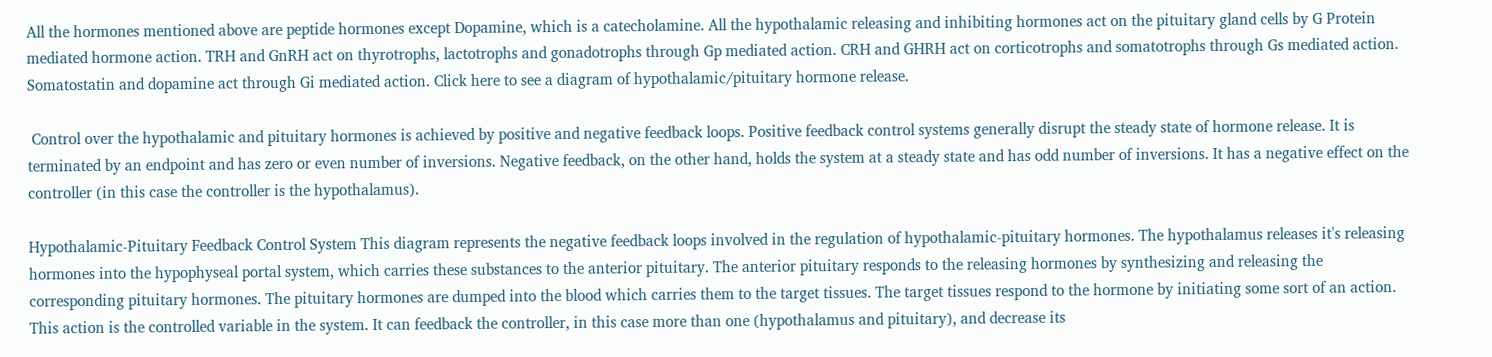All the hormones mentioned above are peptide hormones except Dopamine, which is a catecholamine. All the hypothalamic releasing and inhibiting hormones act on the pituitary gland cells by G Protein mediated hormone action. TRH and GnRH act on thyrotrophs, lactotrophs and gonadotrophs through Gp mediated action. CRH and GHRH act on corticotrophs and somatotrophs through Gs mediated action. Somatostatin and dopamine act through Gi mediated action. Click here to see a diagram of hypothalamic/pituitary hormone release.

 Control over the hypothalamic and pituitary hormones is achieved by positive and negative feedback loops. Positive feedback control systems generally disrupt the steady state of hormone release. It is terminated by an endpoint and has zero or even number of inversions. Negative feedback, on the other hand, holds the system at a steady state and has odd number of inversions. It has a negative effect on the controller (in this case the controller is the hypothalamus).

Hypothalamic-Pituitary Feedback Control System This diagram represents the negative feedback loops involved in the regulation of hypothalamic-pituitary hormones. The hypothalamus releases it's releasing hormones into the hypophyseal portal system, which carries these substances to the anterior pituitary. The anterior pituitary responds to the releasing hormones by synthesizing and releasing the corresponding pituitary hormones. The pituitary hormones are dumped into the blood which carries them to the target tissues. The target tissues respond to the hormone by initiating some sort of an action. This action is the controlled variable in the system. It can feedback the controller, in this case more than one (hypothalamus and pituitary), and decrease its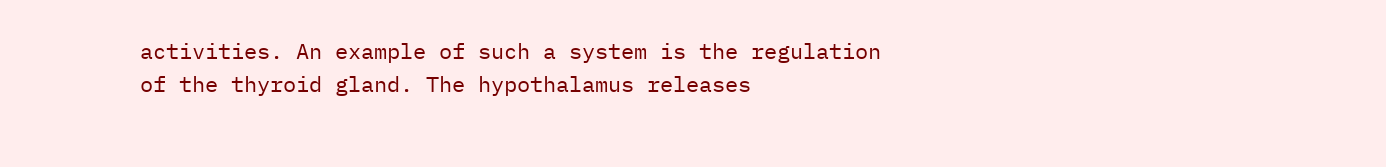activities. An example of such a system is the regulation of the thyroid gland. The hypothalamus releases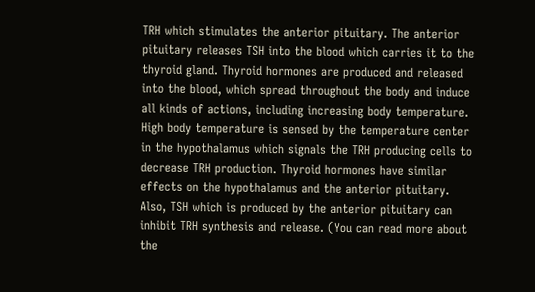TRH which stimulates the anterior pituitary. The anterior pituitary releases TSH into the blood which carries it to the thyroid gland. Thyroid hormones are produced and released into the blood, which spread throughout the body and induce all kinds of actions, including increasing body temperature. High body temperature is sensed by the temperature center in the hypothalamus which signals the TRH producing cells to decrease TRH production. Thyroid hormones have similar effects on the hypothalamus and the anterior pituitary. Also, TSH which is produced by the anterior pituitary can inhibit TRH synthesis and release. (You can read more about the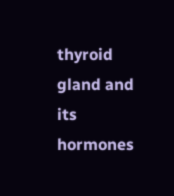thyroid gland and its hormones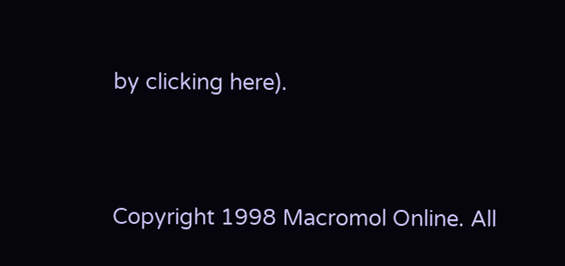by clicking here).


Copyright 1998 Macromol Online. All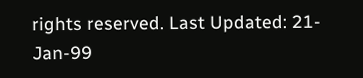rights reserved. Last Updated: 21-Jan-99